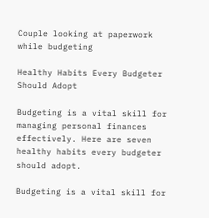Couple looking at paperwork while budgeting

Healthy Habits Every Budgeter Should Adopt

Budgeting is a vital skill for managing personal finances effectively. Here are seven healthy habits every budgeter should adopt.

Budgeting is a vital skill for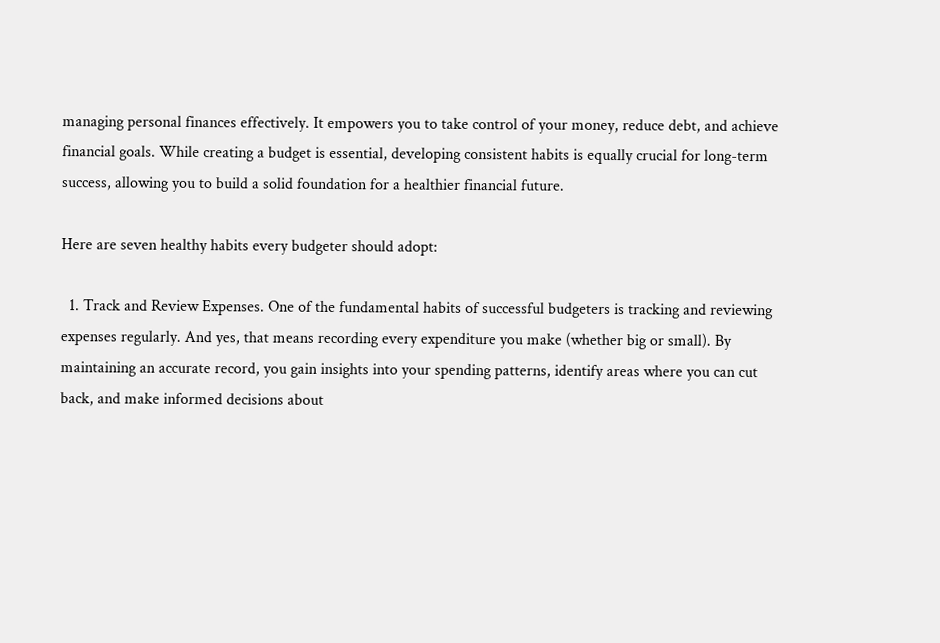managing personal finances effectively. It empowers you to take control of your money, reduce debt, and achieve financial goals. While creating a budget is essential, developing consistent habits is equally crucial for long-term success, allowing you to build a solid foundation for a healthier financial future.

Here are seven healthy habits every budgeter should adopt:

  1. Track and Review Expenses. One of the fundamental habits of successful budgeters is tracking and reviewing expenses regularly. And yes, that means recording every expenditure you make (whether big or small). By maintaining an accurate record, you gain insights into your spending patterns, identify areas where you can cut back, and make informed decisions about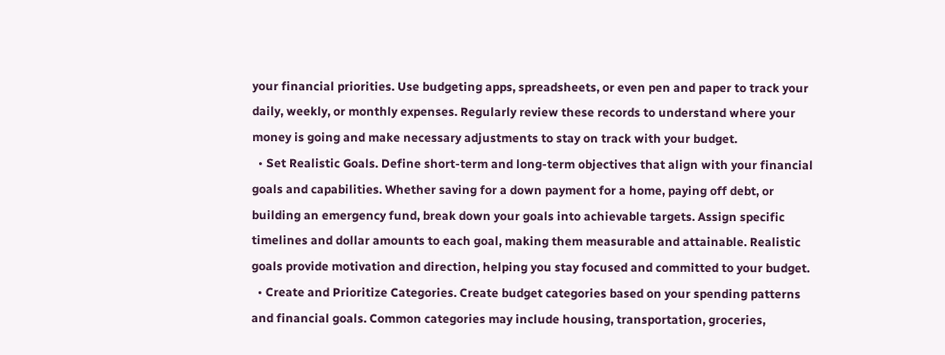your financial priorities. Use budgeting apps, spreadsheets, or even pen and paper to track your daily, weekly, or monthly expenses. Regularly review these records to understand where your money is going and make necessary adjustments to stay on track with your budget.
  • Set Realistic Goals. Define short-term and long-term objectives that align with your financial goals and capabilities. Whether saving for a down payment for a home, paying off debt, or building an emergency fund, break down your goals into achievable targets. Assign specific timelines and dollar amounts to each goal, making them measurable and attainable. Realistic goals provide motivation and direction, helping you stay focused and committed to your budget.
  • Create and Prioritize Categories. Create budget categories based on your spending patterns and financial goals. Common categories may include housing, transportation, groceries,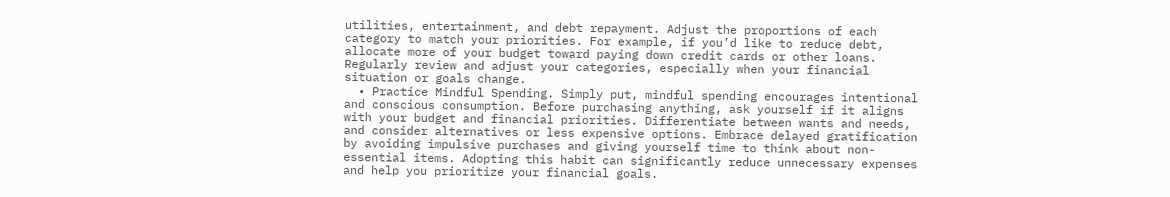utilities, entertainment, and debt repayment. Adjust the proportions of each category to match your priorities. For example, if you’d like to reduce debt, allocate more of your budget toward paying down credit cards or other loans. Regularly review and adjust your categories, especially when your financial situation or goals change.
  • Practice Mindful Spending. Simply put, mindful spending encourages intentional and conscious consumption. Before purchasing anything, ask yourself if it aligns with your budget and financial priorities. Differentiate between wants and needs, and consider alternatives or less expensive options. Embrace delayed gratification by avoiding impulsive purchases and giving yourself time to think about non-essential items. Adopting this habit can significantly reduce unnecessary expenses and help you prioritize your financial goals.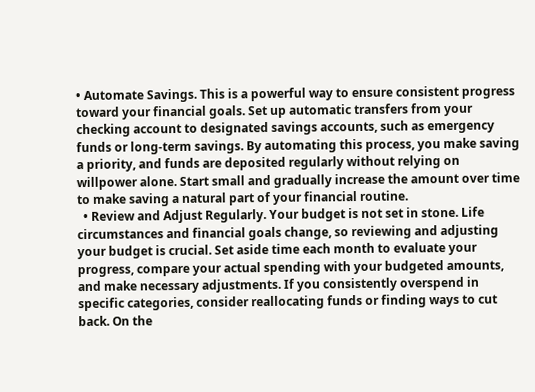• Automate Savings. This is a powerful way to ensure consistent progress toward your financial goals. Set up automatic transfers from your checking account to designated savings accounts, such as emergency funds or long-term savings. By automating this process, you make saving a priority, and funds are deposited regularly without relying on willpower alone. Start small and gradually increase the amount over time to make saving a natural part of your financial routine.
  • Review and Adjust Regularly. Your budget is not set in stone. Life circumstances and financial goals change, so reviewing and adjusting your budget is crucial. Set aside time each month to evaluate your progress, compare your actual spending with your budgeted amounts, and make necessary adjustments. If you consistently overspend in specific categories, consider reallocating funds or finding ways to cut back. On the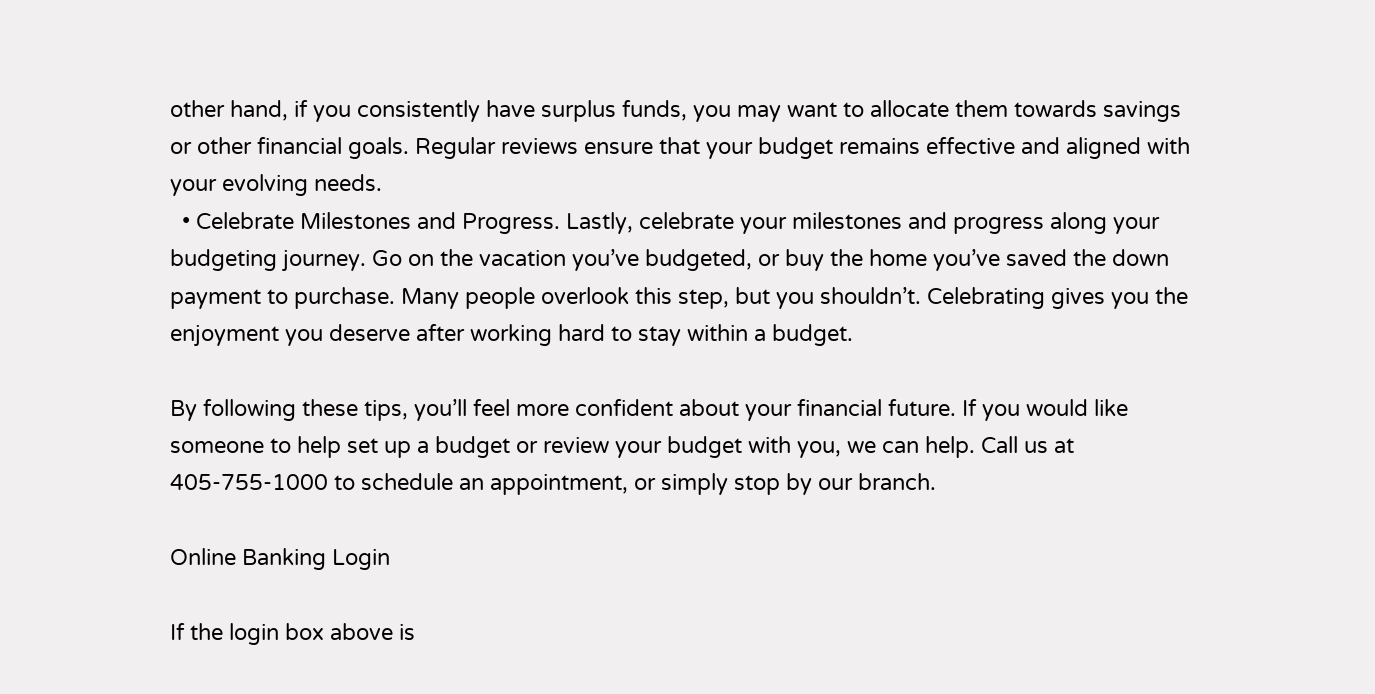other hand, if you consistently have surplus funds, you may want to allocate them towards savings or other financial goals. Regular reviews ensure that your budget remains effective and aligned with your evolving needs.
  • Celebrate Milestones and Progress. Lastly, celebrate your milestones and progress along your budgeting journey. Go on the vacation you’ve budgeted, or buy the home you’ve saved the down payment to purchase. Many people overlook this step, but you shouldn’t. Celebrating gives you the enjoyment you deserve after working hard to stay within a budget.

By following these tips, you’ll feel more confident about your financial future. If you would like someone to help set up a budget or review your budget with you, we can help. Call us at 405-755-1000 to schedule an appointment, or simply stop by our branch.

Online Banking Login

If the login box above is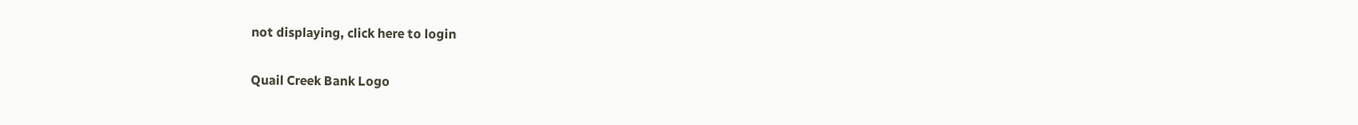not displaying, click here to login

Quail Creek Bank Logo